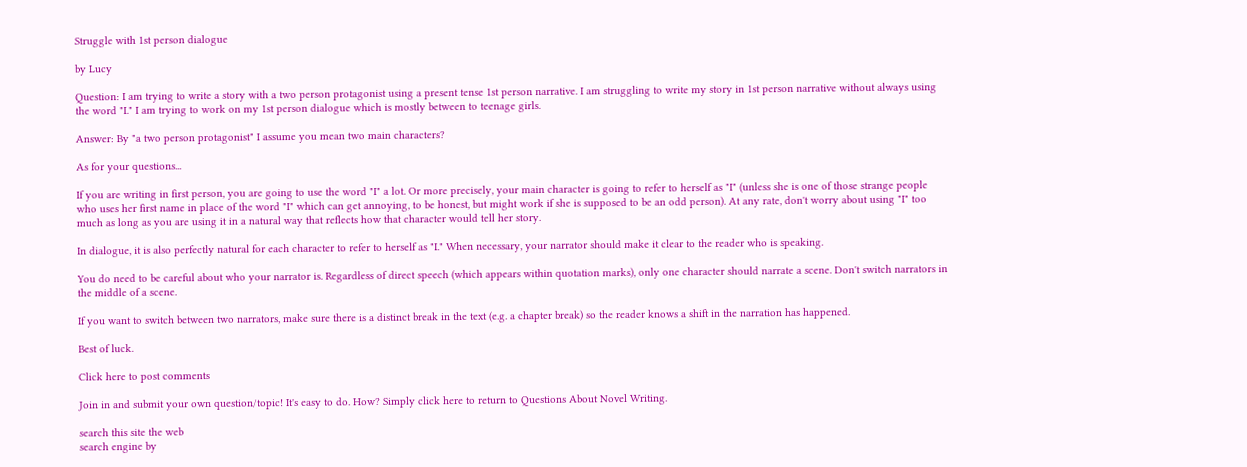Struggle with 1st person dialogue

by Lucy

Question: I am trying to write a story with a two person protagonist using a present tense 1st person narrative. I am struggling to write my story in 1st person narrative without always using the word "I." I am trying to work on my 1st person dialogue which is mostly between to teenage girls.

Answer: By "a two person protagonist" I assume you mean two main characters?

As for your questions...

If you are writing in first person, you are going to use the word "I" a lot. Or more precisely, your main character is going to refer to herself as "I" (unless she is one of those strange people who uses her first name in place of the word "I" which can get annoying, to be honest, but might work if she is supposed to be an odd person). At any rate, don't worry about using "I" too much as long as you are using it in a natural way that reflects how that character would tell her story.

In dialogue, it is also perfectly natural for each character to refer to herself as "I." When necessary, your narrator should make it clear to the reader who is speaking.

You do need to be careful about who your narrator is. Regardless of direct speech (which appears within quotation marks), only one character should narrate a scene. Don't switch narrators in the middle of a scene.

If you want to switch between two narrators, make sure there is a distinct break in the text (e.g. a chapter break) so the reader knows a shift in the narration has happened.

Best of luck.

Click here to post comments

Join in and submit your own question/topic! It's easy to do. How? Simply click here to return to Questions About Novel Writing.

search this site the web
search engine by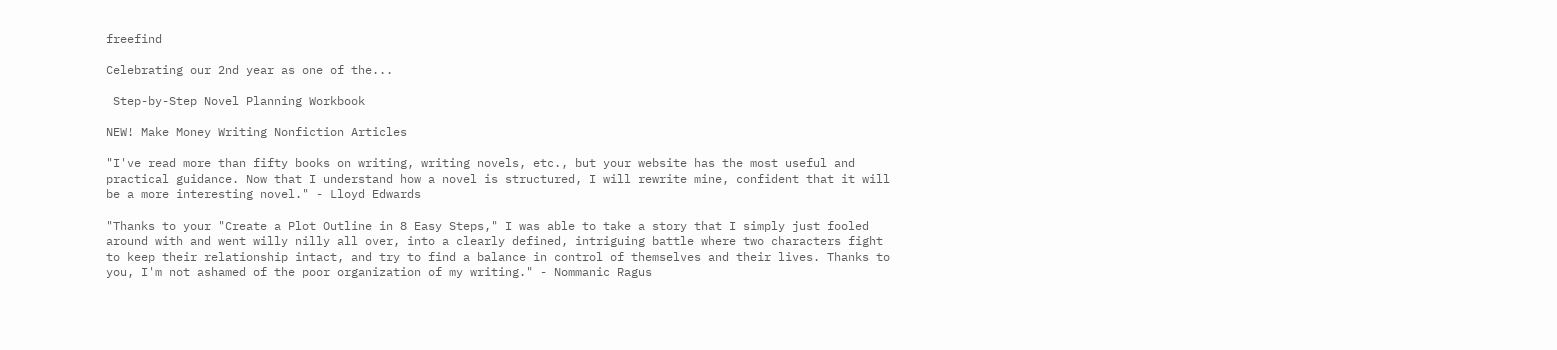freefind

Celebrating our 2nd year as one of the...

 Step-by-Step Novel Planning Workbook

NEW! Make Money Writing Nonfiction Articles

"I've read more than fifty books on writing, writing novels, etc., but your website has the most useful and practical guidance. Now that I understand how a novel is structured, I will rewrite mine, confident that it will be a more interesting novel." - Lloyd Edwards

"Thanks to your "Create a Plot Outline in 8 Easy Steps," I was able to take a story that I simply just fooled around with and went willy nilly all over, into a clearly defined, intriguing battle where two characters fight to keep their relationship intact, and try to find a balance in control of themselves and their lives. Thanks to you, I'm not ashamed of the poor organization of my writing." - Nommanic Ragus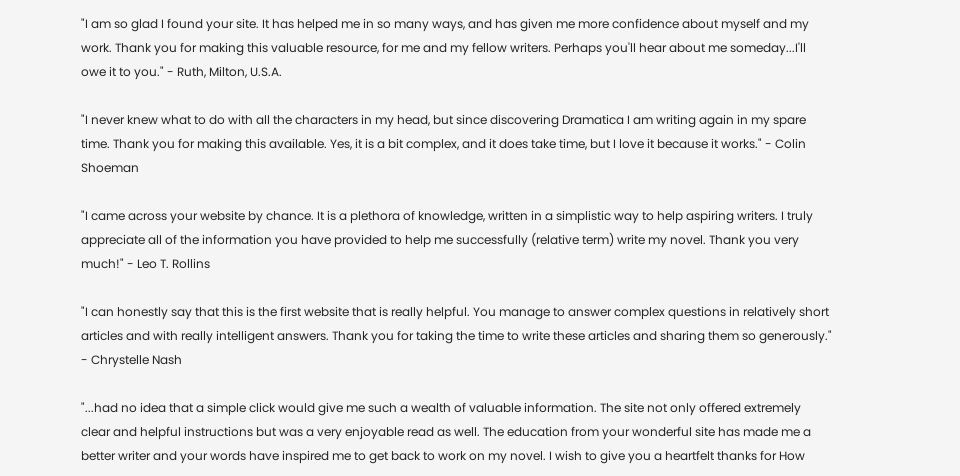"I am so glad I found your site. It has helped me in so many ways, and has given me more confidence about myself and my work. Thank you for making this valuable resource, for me and my fellow writers. Perhaps you'll hear about me someday...I'll owe it to you." - Ruth, Milton, U.S.A.

"I never knew what to do with all the characters in my head, but since discovering Dramatica I am writing again in my spare time. Thank you for making this available. Yes, it is a bit complex, and it does take time, but I love it because it works." - Colin Shoeman

"I came across your website by chance. It is a plethora of knowledge, written in a simplistic way to help aspiring writers. I truly appreciate all of the information you have provided to help me successfully (relative term) write my novel. Thank you very much!" - Leo T. Rollins

"I can honestly say that this is the first website that is really helpful. You manage to answer complex questions in relatively short articles and with really intelligent answers. Thank you for taking the time to write these articles and sharing them so generously." - Chrystelle Nash

"...had no idea that a simple click would give me such a wealth of valuable information. The site not only offered extremely clear and helpful instructions but was a very enjoyable read as well. The education from your wonderful site has made me a better writer and your words have inspired me to get back to work on my novel. I wish to give you a heartfelt thanks for How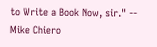to Write a Book Now, sir." -- Mike Chiero